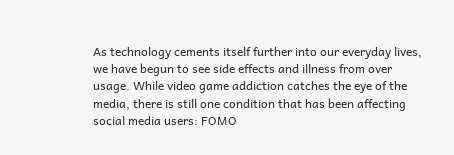As technology cements itself further into our everyday lives, we have begun to see side effects and illness from over usage. While video game addiction catches the eye of the media, there is still one condition that has been affecting social media users: FOMO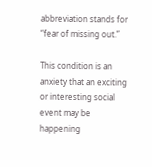abbreviation stands for “fear of missing out.”

This condition is an anxiety that an exciting or interesting social event may be happening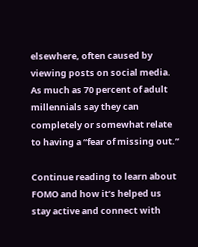elsewhere, often caused by viewing posts on social media. As much as 70 percent of adult millennials say they can completely or somewhat relate to having a “fear of missing out.”

Continue reading to learn about FOMO and how it’s helped us stay active and connect with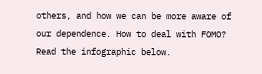others, and how we can be more aware of our dependence. How to deal with FOMO? Read the infographic below.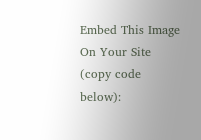Embed This Image On Your Site (copy code below):